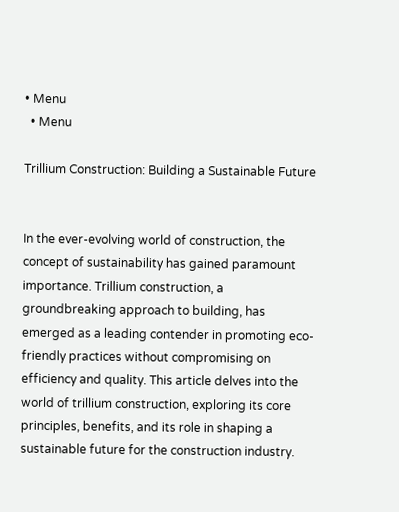• Menu
  • Menu

Trillium Construction: Building a Sustainable Future


In the ever-evolving world of construction, the concept of sustainability has gained paramount importance. Trillium construction, a groundbreaking approach to building, has emerged as a leading contender in promoting eco-friendly practices without compromising on efficiency and quality. This article delves into the world of trillium construction, exploring its core principles, benefits, and its role in shaping a sustainable future for the construction industry.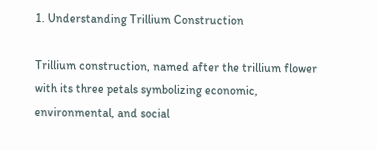1. Understanding Trillium Construction

Trillium construction, named after the trillium flower with its three petals symbolizing economic, environmental, and social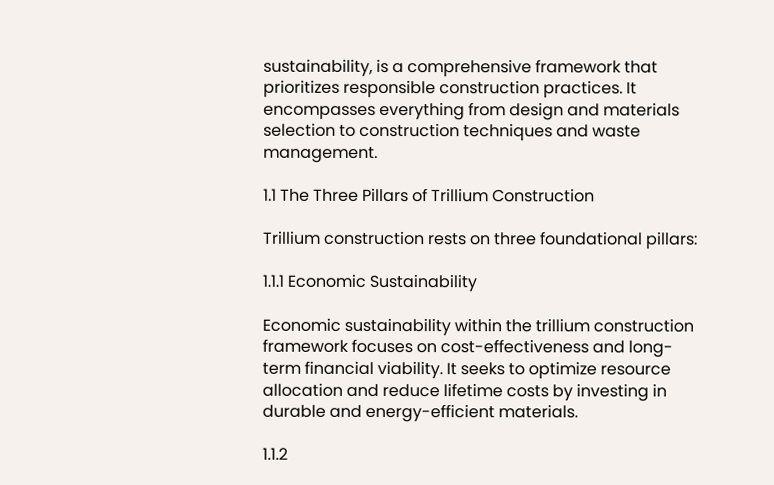sustainability, is a comprehensive framework that prioritizes responsible construction practices. It encompasses everything from design and materials selection to construction techniques and waste management.

1.1 The Three Pillars of Trillium Construction

Trillium construction rests on three foundational pillars:

1.1.1 Economic Sustainability

Economic sustainability within the trillium construction framework focuses on cost-effectiveness and long-term financial viability. It seeks to optimize resource allocation and reduce lifetime costs by investing in durable and energy-efficient materials.

1.1.2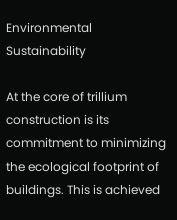Environmental Sustainability

At the core of trillium construction is its commitment to minimizing the ecological footprint of buildings. This is achieved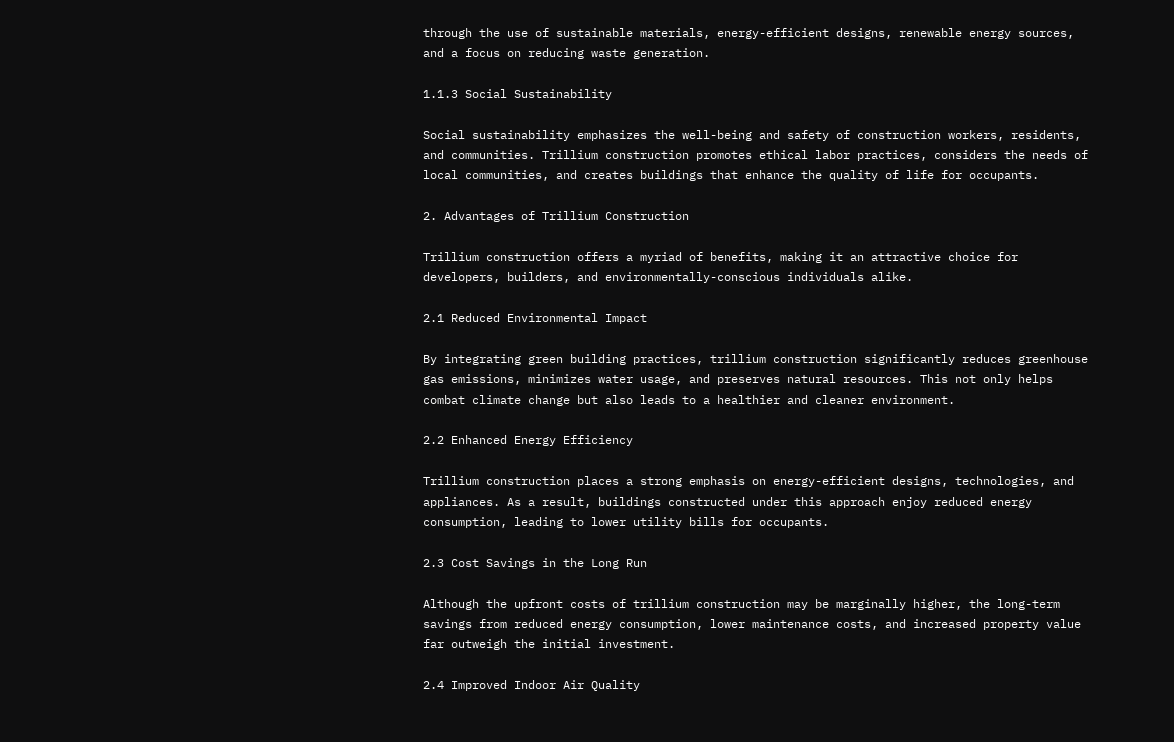through the use of sustainable materials, energy-efficient designs, renewable energy sources, and a focus on reducing waste generation.

1.1.3 Social Sustainability

Social sustainability emphasizes the well-being and safety of construction workers, residents, and communities. Trillium construction promotes ethical labor practices, considers the needs of local communities, and creates buildings that enhance the quality of life for occupants.

2. Advantages of Trillium Construction

Trillium construction offers a myriad of benefits, making it an attractive choice for developers, builders, and environmentally-conscious individuals alike.

2.1 Reduced Environmental Impact

By integrating green building practices, trillium construction significantly reduces greenhouse gas emissions, minimizes water usage, and preserves natural resources. This not only helps combat climate change but also leads to a healthier and cleaner environment.

2.2 Enhanced Energy Efficiency

Trillium construction places a strong emphasis on energy-efficient designs, technologies, and appliances. As a result, buildings constructed under this approach enjoy reduced energy consumption, leading to lower utility bills for occupants.

2.3 Cost Savings in the Long Run

Although the upfront costs of trillium construction may be marginally higher, the long-term savings from reduced energy consumption, lower maintenance costs, and increased property value far outweigh the initial investment.

2.4 Improved Indoor Air Quality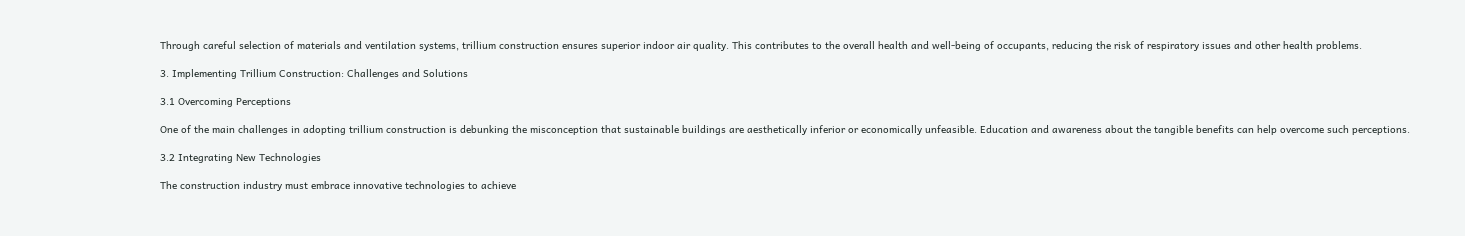Through careful selection of materials and ventilation systems, trillium construction ensures superior indoor air quality. This contributes to the overall health and well-being of occupants, reducing the risk of respiratory issues and other health problems.

3. Implementing Trillium Construction: Challenges and Solutions

3.1 Overcoming Perceptions

One of the main challenges in adopting trillium construction is debunking the misconception that sustainable buildings are aesthetically inferior or economically unfeasible. Education and awareness about the tangible benefits can help overcome such perceptions.

3.2 Integrating New Technologies

The construction industry must embrace innovative technologies to achieve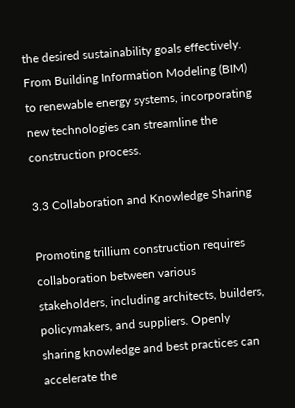the desired sustainability goals effectively. From Building Information Modeling (BIM) to renewable energy systems, incorporating new technologies can streamline the construction process.

3.3 Collaboration and Knowledge Sharing

Promoting trillium construction requires collaboration between various stakeholders, including architects, builders, policymakers, and suppliers. Openly sharing knowledge and best practices can accelerate the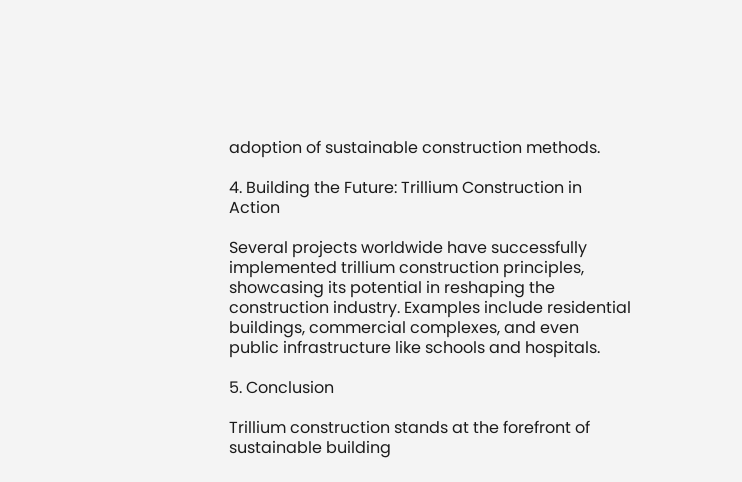adoption of sustainable construction methods.

4. Building the Future: Trillium Construction in Action

Several projects worldwide have successfully implemented trillium construction principles, showcasing its potential in reshaping the construction industry. Examples include residential buildings, commercial complexes, and even public infrastructure like schools and hospitals.

5. Conclusion

Trillium construction stands at the forefront of sustainable building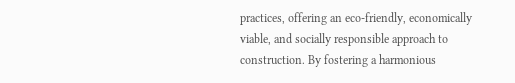practices, offering an eco-friendly, economically viable, and socially responsible approach to construction. By fostering a harmonious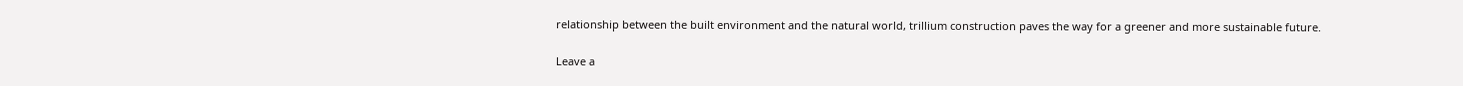relationship between the built environment and the natural world, trillium construction paves the way for a greener and more sustainable future.

Leave a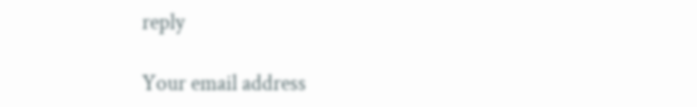reply

Your email address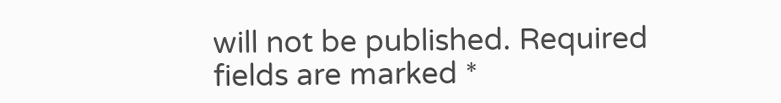will not be published. Required fields are marked *